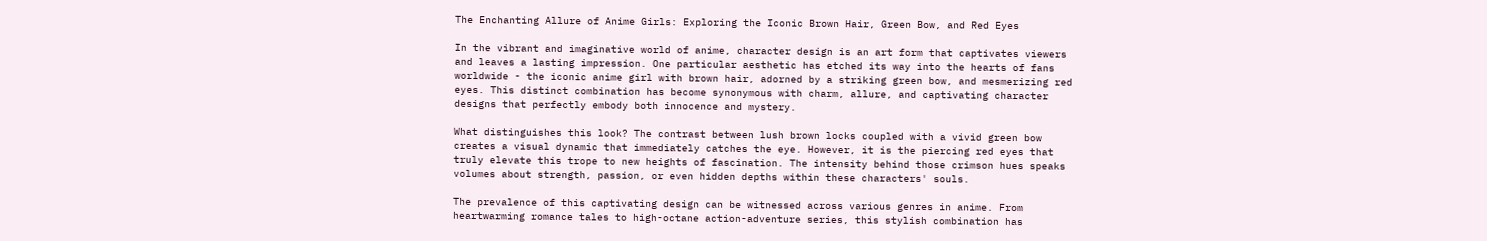The Enchanting Allure of Anime Girls: Exploring the Iconic Brown Hair, Green Bow, and Red Eyes

In the vibrant and imaginative world of anime, character design is an art form that captivates viewers and leaves a lasting impression. One particular aesthetic has etched its way into the hearts of fans worldwide - the iconic anime girl with brown hair, adorned by a striking green bow, and mesmerizing red eyes. This distinct combination has become synonymous with charm, allure, and captivating character designs that perfectly embody both innocence and mystery.

What distinguishes this look? The contrast between lush brown locks coupled with a vivid green bow creates a visual dynamic that immediately catches the eye. However, it is the piercing red eyes that truly elevate this trope to new heights of fascination. The intensity behind those crimson hues speaks volumes about strength, passion, or even hidden depths within these characters' souls.

The prevalence of this captivating design can be witnessed across various genres in anime. From heartwarming romance tales to high-octane action-adventure series, this stylish combination has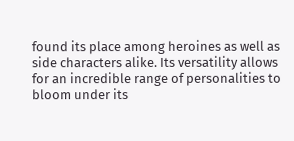found its place among heroines as well as side characters alike. Its versatility allows for an incredible range of personalities to bloom under its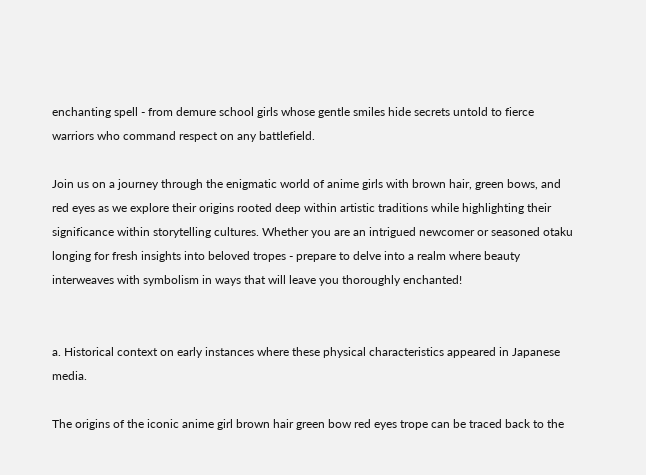enchanting spell - from demure school girls whose gentle smiles hide secrets untold to fierce warriors who command respect on any battlefield.

Join us on a journey through the enigmatic world of anime girls with brown hair, green bows, and red eyes as we explore their origins rooted deep within artistic traditions while highlighting their significance within storytelling cultures. Whether you are an intrigued newcomer or seasoned otaku longing for fresh insights into beloved tropes - prepare to delve into a realm where beauty interweaves with symbolism in ways that will leave you thoroughly enchanted!


a. Historical context on early instances where these physical characteristics appeared in Japanese media.

The origins of the iconic anime girl brown hair green bow red eyes trope can be traced back to the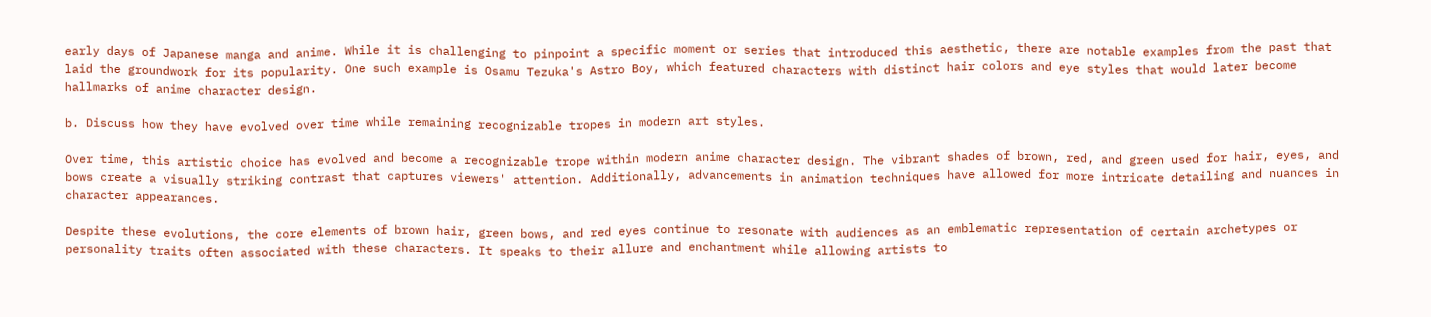early days of Japanese manga and anime. While it is challenging to pinpoint a specific moment or series that introduced this aesthetic, there are notable examples from the past that laid the groundwork for its popularity. One such example is Osamu Tezuka's Astro Boy, which featured characters with distinct hair colors and eye styles that would later become hallmarks of anime character design.

b. Discuss how they have evolved over time while remaining recognizable tropes in modern art styles.

Over time, this artistic choice has evolved and become a recognizable trope within modern anime character design. The vibrant shades of brown, red, and green used for hair, eyes, and bows create a visually striking contrast that captures viewers' attention. Additionally, advancements in animation techniques have allowed for more intricate detailing and nuances in character appearances.

Despite these evolutions, the core elements of brown hair, green bows, and red eyes continue to resonate with audiences as an emblematic representation of certain archetypes or personality traits often associated with these characters. It speaks to their allure and enchantment while allowing artists to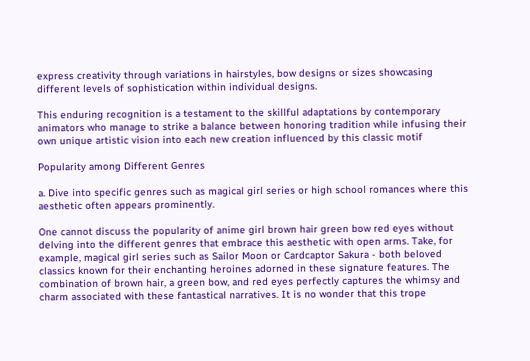express creativity through variations in hairstyles, bow designs or sizes showcasing different levels of sophistication within individual designs.

This enduring recognition is a testament to the skillful adaptations by contemporary animators who manage to strike a balance between honoring tradition while infusing their own unique artistic vision into each new creation influenced by this classic motif

Popularity among Different Genres

a. Dive into specific genres such as magical girl series or high school romances where this aesthetic often appears prominently.

One cannot discuss the popularity of anime girl brown hair green bow red eyes without delving into the different genres that embrace this aesthetic with open arms. Take, for example, magical girl series such as Sailor Moon or Cardcaptor Sakura - both beloved classics known for their enchanting heroines adorned in these signature features. The combination of brown hair, a green bow, and red eyes perfectly captures the whimsy and charm associated with these fantastical narratives. It is no wonder that this trope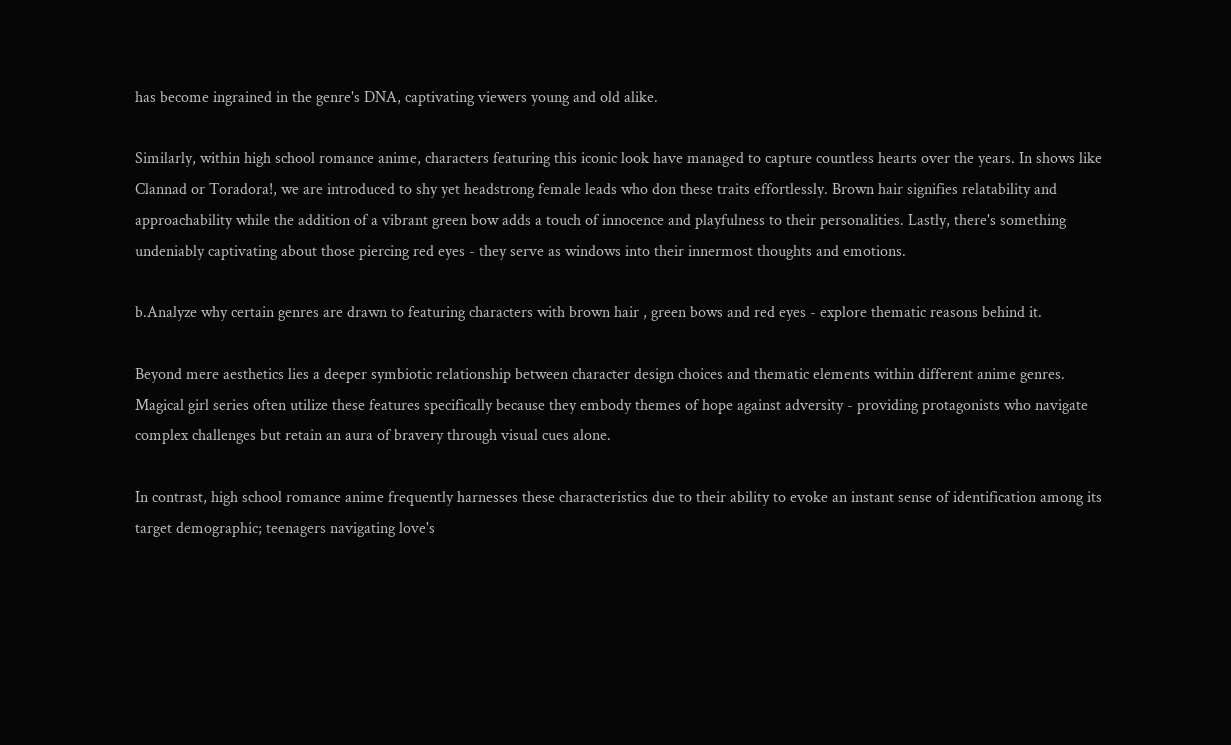has become ingrained in the genre's DNA, captivating viewers young and old alike.

Similarly, within high school romance anime, characters featuring this iconic look have managed to capture countless hearts over the years. In shows like Clannad or Toradora!, we are introduced to shy yet headstrong female leads who don these traits effortlessly. Brown hair signifies relatability and approachability while the addition of a vibrant green bow adds a touch of innocence and playfulness to their personalities. Lastly, there's something undeniably captivating about those piercing red eyes - they serve as windows into their innermost thoughts and emotions.

b.Analyze why certain genres are drawn to featuring characters with brown hair , green bows and red eyes - explore thematic reasons behind it.

Beyond mere aesthetics lies a deeper symbiotic relationship between character design choices and thematic elements within different anime genres. Magical girl series often utilize these features specifically because they embody themes of hope against adversity - providing protagonists who navigate complex challenges but retain an aura of bravery through visual cues alone.

In contrast, high school romance anime frequently harnesses these characteristics due to their ability to evoke an instant sense of identification among its target demographic; teenagers navigating love's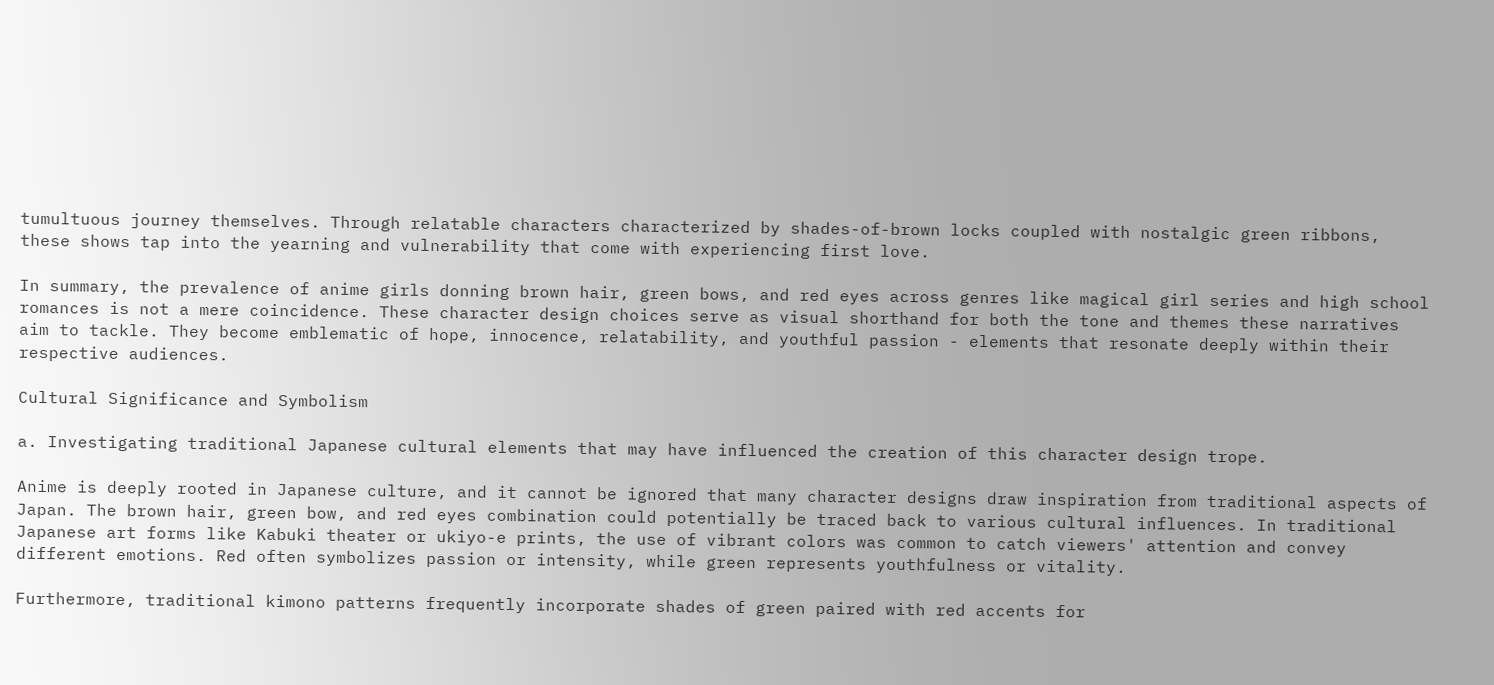tumultuous journey themselves. Through relatable characters characterized by shades-of-brown locks coupled with nostalgic green ribbons, these shows tap into the yearning and vulnerability that come with experiencing first love.

In summary, the prevalence of anime girls donning brown hair, green bows, and red eyes across genres like magical girl series and high school romances is not a mere coincidence. These character design choices serve as visual shorthand for both the tone and themes these narratives aim to tackle. They become emblematic of hope, innocence, relatability, and youthful passion - elements that resonate deeply within their respective audiences.

Cultural Significance and Symbolism

a. Investigating traditional Japanese cultural elements that may have influenced the creation of this character design trope.

Anime is deeply rooted in Japanese culture, and it cannot be ignored that many character designs draw inspiration from traditional aspects of Japan. The brown hair, green bow, and red eyes combination could potentially be traced back to various cultural influences. In traditional Japanese art forms like Kabuki theater or ukiyo-e prints, the use of vibrant colors was common to catch viewers' attention and convey different emotions. Red often symbolizes passion or intensity, while green represents youthfulness or vitality.

Furthermore, traditional kimono patterns frequently incorporate shades of green paired with red accents for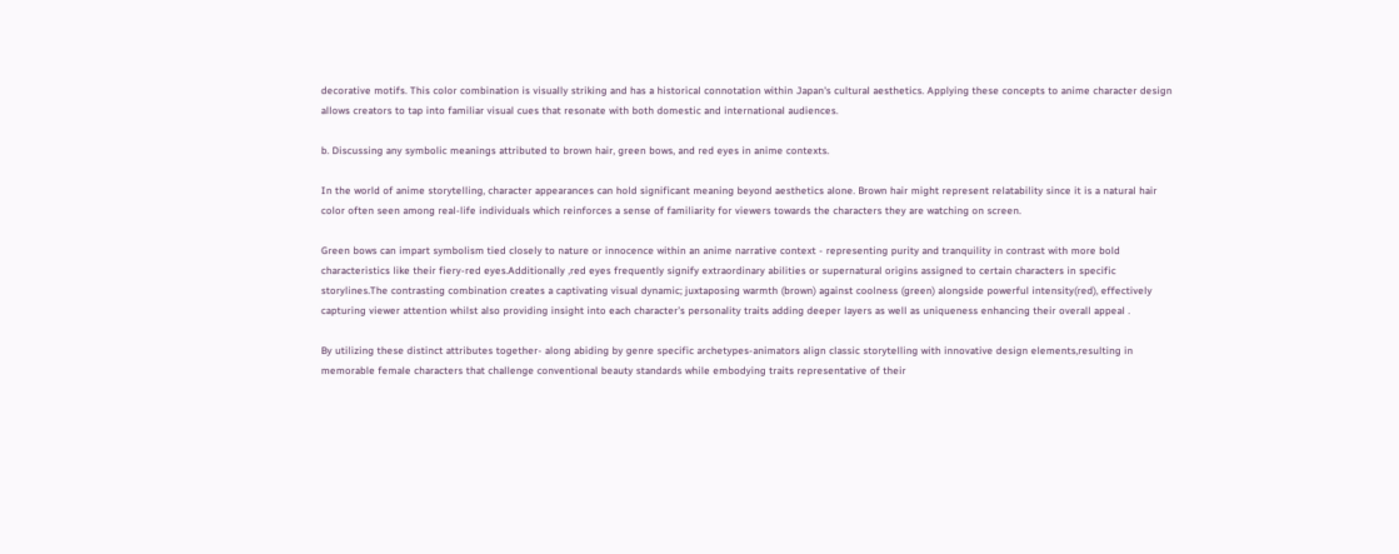decorative motifs. This color combination is visually striking and has a historical connotation within Japan's cultural aesthetics. Applying these concepts to anime character design allows creators to tap into familiar visual cues that resonate with both domestic and international audiences.

b. Discussing any symbolic meanings attributed to brown hair, green bows, and red eyes in anime contexts.

In the world of anime storytelling, character appearances can hold significant meaning beyond aesthetics alone. Brown hair might represent relatability since it is a natural hair color often seen among real-life individuals which reinforces a sense of familiarity for viewers towards the characters they are watching on screen.

Green bows can impart symbolism tied closely to nature or innocence within an anime narrative context - representing purity and tranquility in contrast with more bold characteristics like their fiery-red eyes.Additionally ,red eyes frequently signify extraordinary abilities or supernatural origins assigned to certain characters in specific storylines.The contrasting combination creates a captivating visual dynamic; juxtaposing warmth (brown) against coolness (green) alongside powerful intensity(red), effectively capturing viewer attention whilst also providing insight into each character’s personality traits adding deeper layers as well as uniqueness enhancing their overall appeal .

By utilizing these distinct attributes together- along abiding by genre specific archetypes-animators align classic storytelling with innovative design elements,resulting in memorable female characters that challenge conventional beauty standards while embodying traits representative of their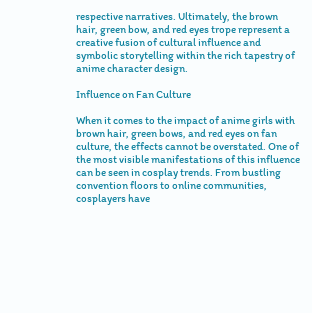respective narratives. Ultimately, the brown hair, green bow, and red eyes trope represent a creative fusion of cultural influence and symbolic storytelling within the rich tapestry of anime character design.

Influence on Fan Culture

When it comes to the impact of anime girls with brown hair, green bows, and red eyes on fan culture, the effects cannot be overstated. One of the most visible manifestations of this influence can be seen in cosplay trends. From bustling convention floors to online communities, cosplayers have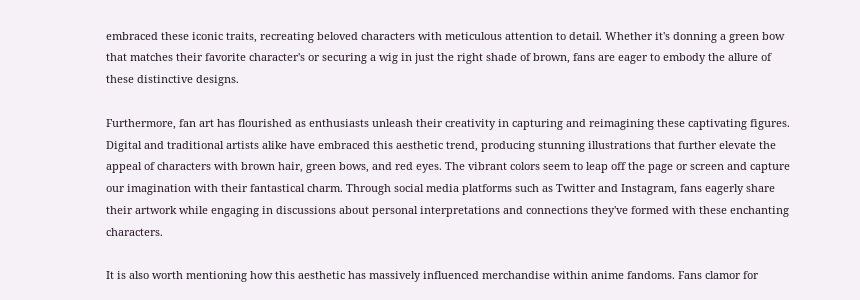embraced these iconic traits, recreating beloved characters with meticulous attention to detail. Whether it's donning a green bow that matches their favorite character's or securing a wig in just the right shade of brown, fans are eager to embody the allure of these distinctive designs.

Furthermore, fan art has flourished as enthusiasts unleash their creativity in capturing and reimagining these captivating figures. Digital and traditional artists alike have embraced this aesthetic trend, producing stunning illustrations that further elevate the appeal of characters with brown hair, green bows, and red eyes. The vibrant colors seem to leap off the page or screen and capture our imagination with their fantastical charm. Through social media platforms such as Twitter and Instagram, fans eagerly share their artwork while engaging in discussions about personal interpretations and connections they've formed with these enchanting characters.

It is also worth mentioning how this aesthetic has massively influenced merchandise within anime fandoms. Fans clamor for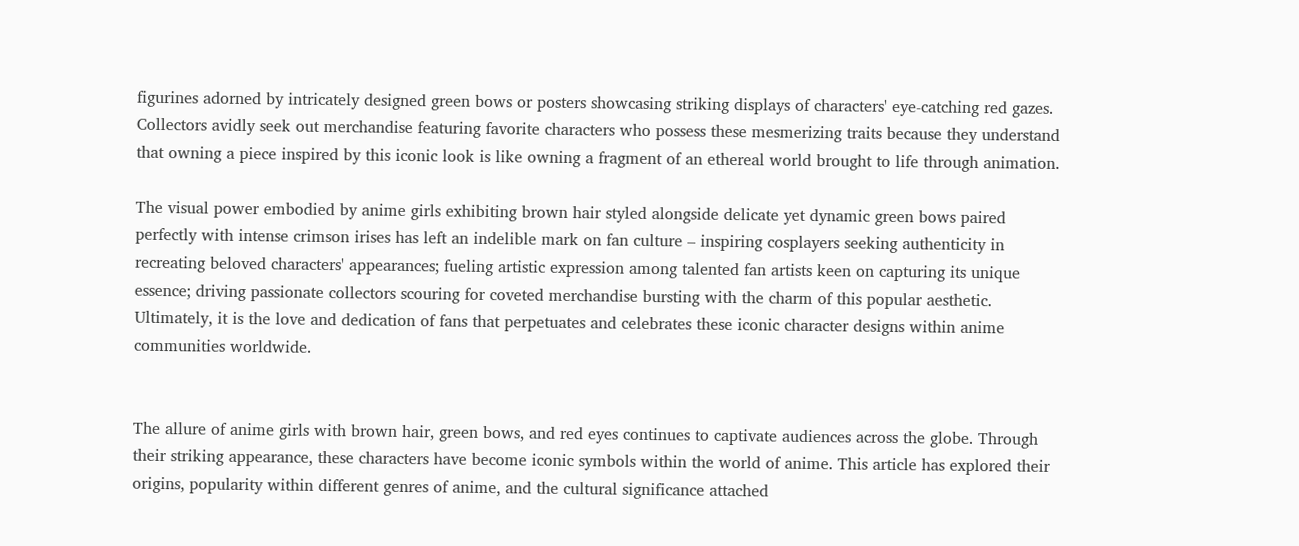figurines adorned by intricately designed green bows or posters showcasing striking displays of characters' eye-catching red gazes. Collectors avidly seek out merchandise featuring favorite characters who possess these mesmerizing traits because they understand that owning a piece inspired by this iconic look is like owning a fragment of an ethereal world brought to life through animation.

The visual power embodied by anime girls exhibiting brown hair styled alongside delicate yet dynamic green bows paired perfectly with intense crimson irises has left an indelible mark on fan culture – inspiring cosplayers seeking authenticity in recreating beloved characters' appearances; fueling artistic expression among talented fan artists keen on capturing its unique essence; driving passionate collectors scouring for coveted merchandise bursting with the charm of this popular aesthetic. Ultimately, it is the love and dedication of fans that perpetuates and celebrates these iconic character designs within anime communities worldwide.


The allure of anime girls with brown hair, green bows, and red eyes continues to captivate audiences across the globe. Through their striking appearance, these characters have become iconic symbols within the world of anime. This article has explored their origins, popularity within different genres of anime, and the cultural significance attached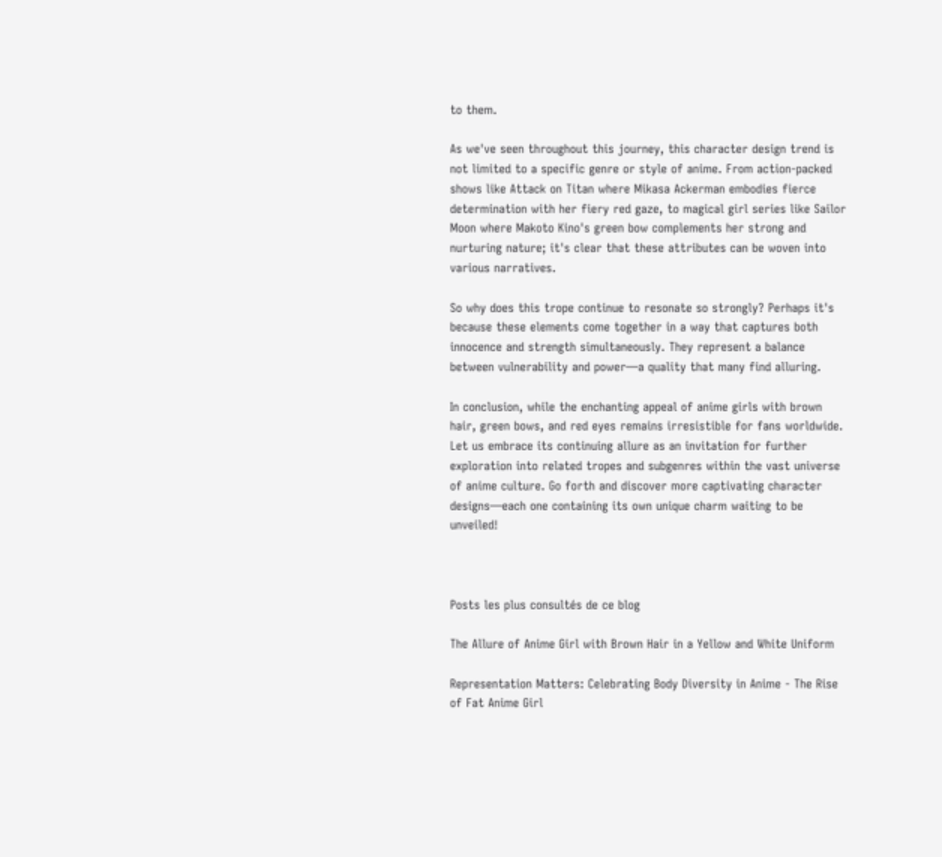to them.

As we've seen throughout this journey, this character design trend is not limited to a specific genre or style of anime. From action-packed shows like Attack on Titan where Mikasa Ackerman embodies fierce determination with her fiery red gaze, to magical girl series like Sailor Moon where Makoto Kino's green bow complements her strong and nurturing nature; it's clear that these attributes can be woven into various narratives.

So why does this trope continue to resonate so strongly? Perhaps it's because these elements come together in a way that captures both innocence and strength simultaneously. They represent a balance between vulnerability and power—a quality that many find alluring.

In conclusion, while the enchanting appeal of anime girls with brown hair, green bows, and red eyes remains irresistible for fans worldwide. Let us embrace its continuing allure as an invitation for further exploration into related tropes and subgenres within the vast universe of anime culture. Go forth and discover more captivating character designs—each one containing its own unique charm waiting to be unveiled!



Posts les plus consultés de ce blog

The Allure of Anime Girl with Brown Hair in a Yellow and White Uniform

Representation Matters: Celebrating Body Diversity in Anime - The Rise of Fat Anime Girl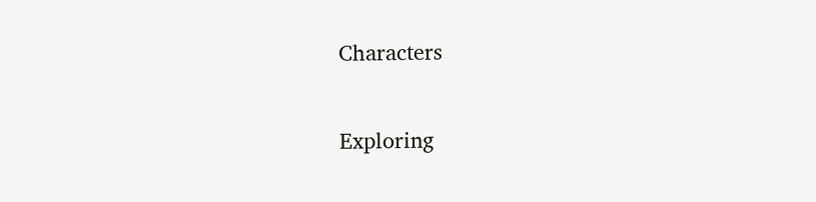Characters

Exploring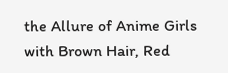the Allure of Anime Girls with Brown Hair, Red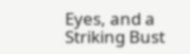Eyes, and a Striking Bust